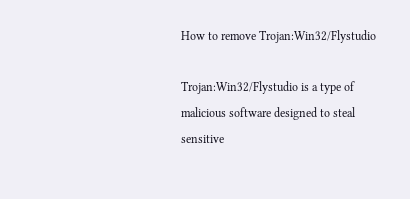How to remove Trojan:Win32/Flystudio

Trojan:Win32/Flystudio is a type of malicious software designed to steal sensitive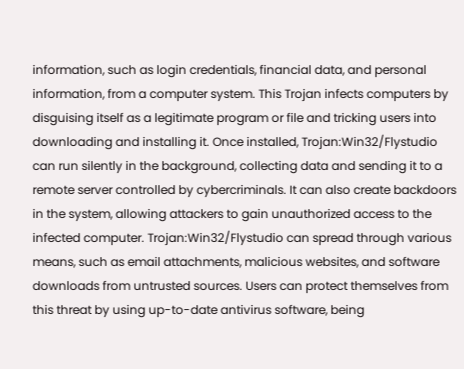information, such as login credentials, financial data, and personal information, from a computer system. This Trojan infects computers by disguising itself as a legitimate program or file and tricking users into downloading and installing it. Once installed, Trojan:Win32/Flystudio can run silently in the background, collecting data and sending it to a remote server controlled by cybercriminals. It can also create backdoors in the system, allowing attackers to gain unauthorized access to the infected computer. Trojan:Win32/Flystudio can spread through various means, such as email attachments, malicious websites, and software downloads from untrusted sources. Users can protect themselves from this threat by using up-to-date antivirus software, being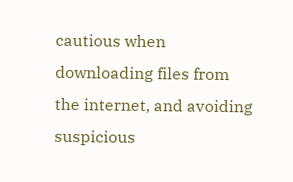cautious when downloading files from the internet, and avoiding suspicious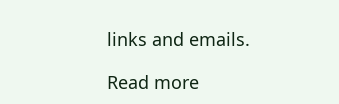links and emails.

Read more